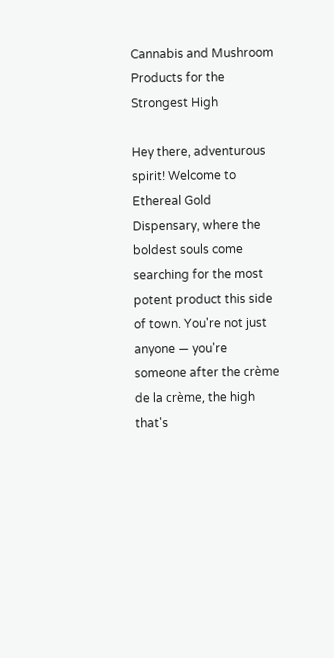Cannabis and Mushroom Products for the Strongest High

Hey there, adventurous spirit! Welcome to Ethereal Gold Dispensary, where the boldest souls come searching for the most potent product this side of town. You're not just anyone — you're someone after the crème de la crème, the high that's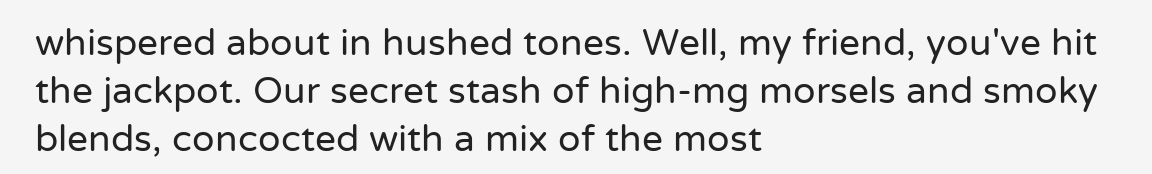whispered about in hushed tones. Well, my friend, you've hit the jackpot. Our secret stash of high-mg morsels and smoky blends, concocted with a mix of the most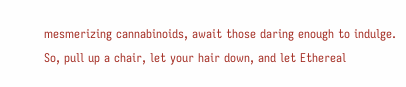mesmerizing cannabinoids, await those daring enough to indulge. So, pull up a chair, let your hair down, and let Ethereal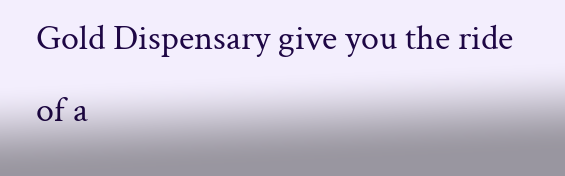Gold Dispensary give you the ride of a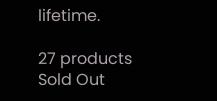lifetime.

27 products
Sold Out